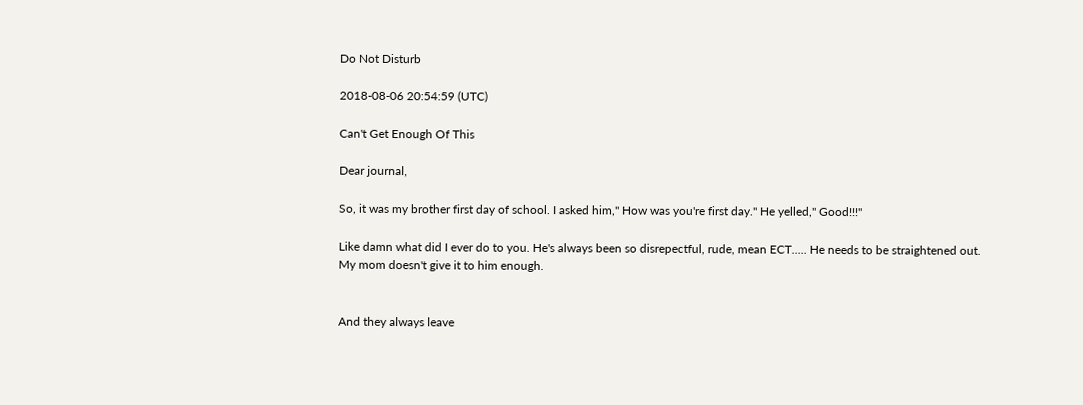Do Not Disturb

2018-08-06 20:54:59 (UTC)

Can't Get Enough Of This

Dear journal,

So, it was my brother first day of school. I asked him," How was you're first day." He yelled," Good!!!"

Like damn what did I ever do to you. He's always been so disrepectful, rude, mean ECT..... He needs to be straightened out. My mom doesn't give it to him enough.


And they always leave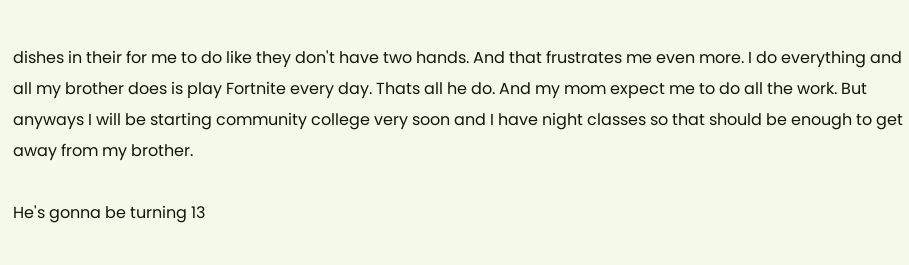dishes in their for me to do like they don't have two hands. And that frustrates me even more. I do everything and all my brother does is play Fortnite every day. Thats all he do. And my mom expect me to do all the work. But anyways I will be starting community college very soon and I have night classes so that should be enough to get away from my brother.

He's gonna be turning 13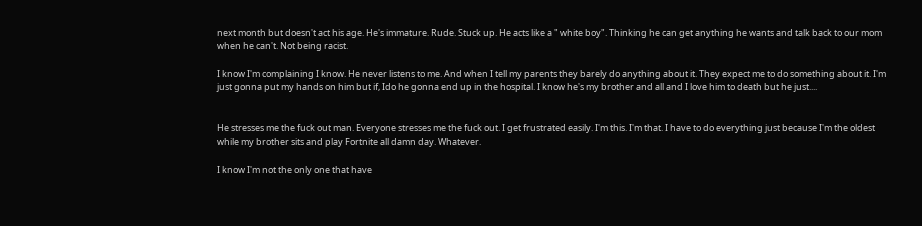next month but doesn't act his age. He's immature. Rude. Stuck up. He acts like a " white boy". Thinking he can get anything he wants and talk back to our mom when he can't. Not being racist.

I know I'm complaining I know. He never listens to me. And when I tell my parents they barely do anything about it. They expect me to do something about it. I'm just gonna put my hands on him but if, Ido he gonna end up in the hospital. I know he's my brother and all and I love him to death but he just....


He stresses me the fuck out man. Everyone stresses me the fuck out. I get frustrated easily. I'm this. I'm that. I have to do everything just because I'm the oldest while my brother sits and play Fortnite all damn day. Whatever.

I know I'm not the only one that have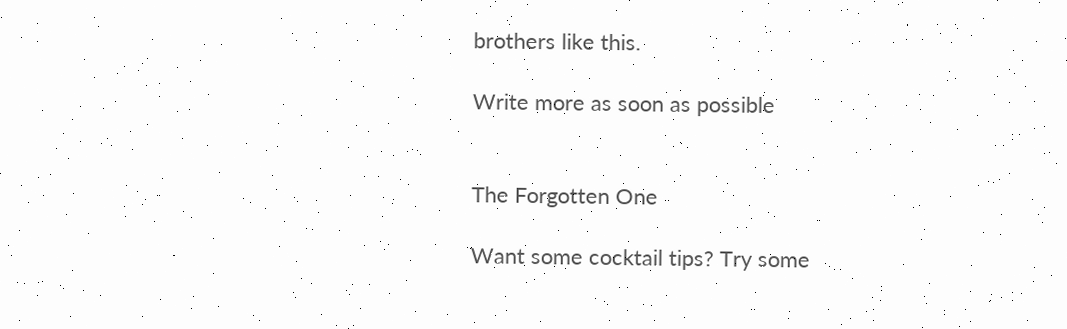brothers like this.

Write more as soon as possible


The Forgotten One

Want some cocktail tips? Try some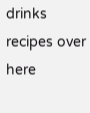drinks recipes over here